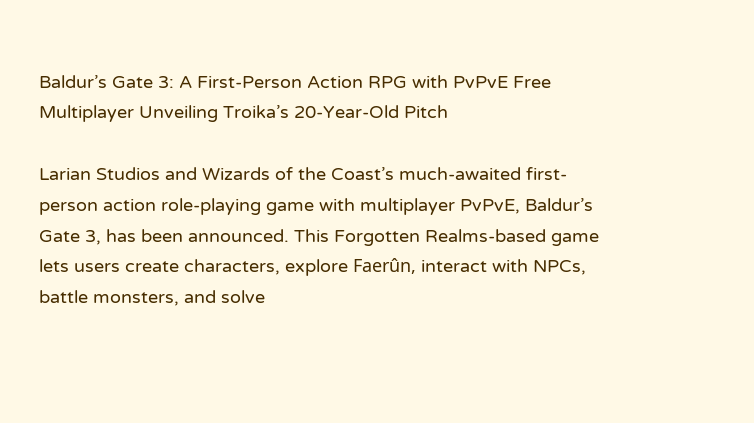Baldur’s Gate 3: A First-Person Action RPG with PvPvE Free Multiplayer Unveiling Troika’s 20-Year-Old Pitch

Larian Studios and Wizards of the Coast’s much-awaited first-person action role-playing game with multiplayer PvPvE, Baldur’s Gate 3, has been announced. This Forgotten Realms-based game lets users create characters, explore Faerûn, interact with NPCs, battle monsters, and solve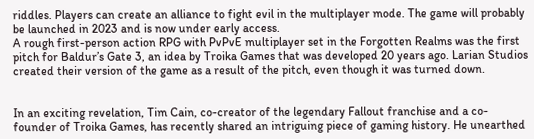riddles. Players can create an alliance to fight evil in the multiplayer mode. The game will probably be launched in 2023 and is now under early access.
A rough first-person action RPG with PvPvE multiplayer set in the Forgotten Realms was the first pitch for Baldur’s Gate 3, an idea by Troika Games that was developed 20 years ago. Larian Studios created their version of the game as a result of the pitch, even though it was turned down.


In an exciting revelation, Tim Cain, co-creator of the legendary Fallout franchise and a co-founder of Troika Games, has recently shared an intriguing piece of gaming history. He unearthed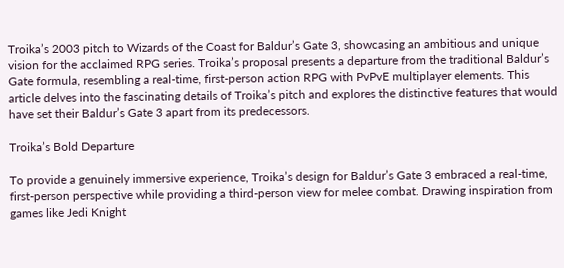Troika’s 2003 pitch to Wizards of the Coast for Baldur’s Gate 3, showcasing an ambitious and unique vision for the acclaimed RPG series. Troika’s proposal presents a departure from the traditional Baldur’s Gate formula, resembling a real-time, first-person action RPG with PvPvE multiplayer elements. This article delves into the fascinating details of Troika’s pitch and explores the distinctive features that would have set their Baldur’s Gate 3 apart from its predecessors.

Troika’s Bold Departure

To provide a genuinely immersive experience, Troika’s design for Baldur’s Gate 3 embraced a real-time, first-person perspective while providing a third-person view for melee combat. Drawing inspiration from games like Jedi Knight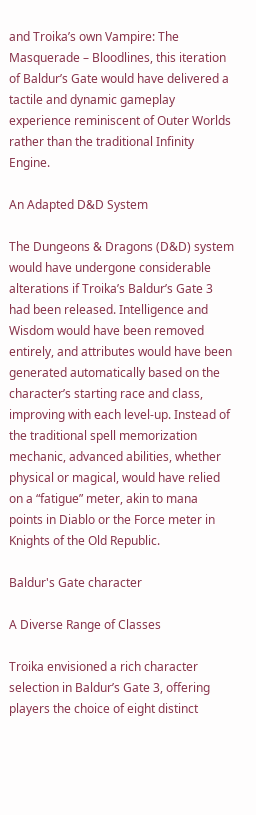and Troika’s own Vampire: The Masquerade – Bloodlines, this iteration of Baldur’s Gate would have delivered a tactile and dynamic gameplay experience reminiscent of Outer Worlds rather than the traditional Infinity Engine.

An Adapted D&D System

The Dungeons & Dragons (D&D) system would have undergone considerable alterations if Troika’s Baldur’s Gate 3 had been released. Intelligence and Wisdom would have been removed entirely, and attributes would have been generated automatically based on the character’s starting race and class, improving with each level-up. Instead of the traditional spell memorization mechanic, advanced abilities, whether physical or magical, would have relied on a “fatigue” meter, akin to mana points in Diablo or the Force meter in Knights of the Old Republic.

Baldur's Gate character

A Diverse Range of Classes

Troika envisioned a rich character selection in Baldur’s Gate 3, offering players the choice of eight distinct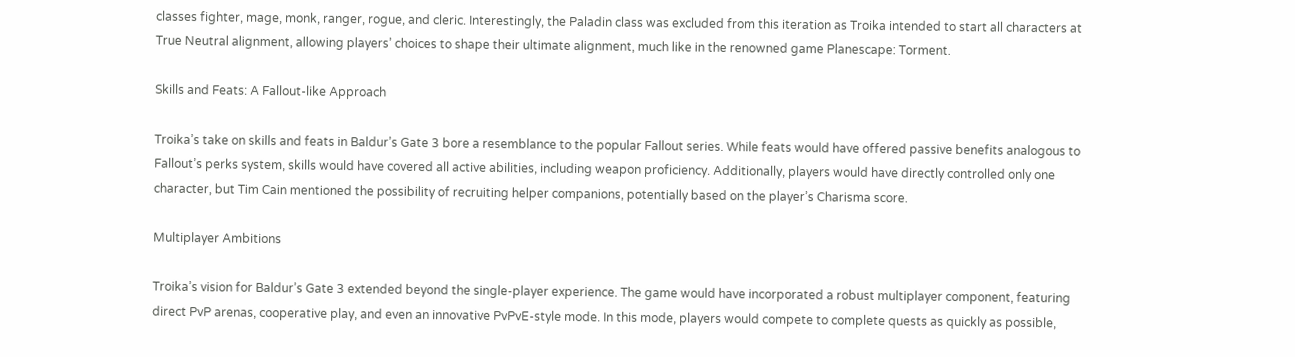classes fighter, mage, monk, ranger, rogue, and cleric. Interestingly, the Paladin class was excluded from this iteration as Troika intended to start all characters at True Neutral alignment, allowing players’ choices to shape their ultimate alignment, much like in the renowned game Planescape: Torment.

Skills and Feats: A Fallout-like Approach

Troika’s take on skills and feats in Baldur’s Gate 3 bore a resemblance to the popular Fallout series. While feats would have offered passive benefits analogous to Fallout’s perks system, skills would have covered all active abilities, including weapon proficiency. Additionally, players would have directly controlled only one character, but Tim Cain mentioned the possibility of recruiting helper companions, potentially based on the player’s Charisma score.

Multiplayer Ambitions

Troika’s vision for Baldur’s Gate 3 extended beyond the single-player experience. The game would have incorporated a robust multiplayer component, featuring direct PvP arenas, cooperative play, and even an innovative PvPvE-style mode. In this mode, players would compete to complete quests as quickly as possible,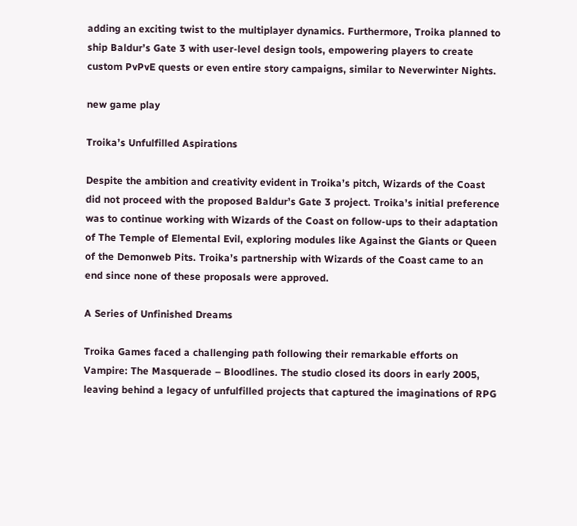adding an exciting twist to the multiplayer dynamics. Furthermore, Troika planned to ship Baldur’s Gate 3 with user-level design tools, empowering players to create custom PvPvE quests or even entire story campaigns, similar to Neverwinter Nights.

new game play

Troika’s Unfulfilled Aspirations

Despite the ambition and creativity evident in Troika’s pitch, Wizards of the Coast did not proceed with the proposed Baldur’s Gate 3 project. Troika’s initial preference was to continue working with Wizards of the Coast on follow-ups to their adaptation of The Temple of Elemental Evil, exploring modules like Against the Giants or Queen of the Demonweb Pits. Troika’s partnership with Wizards of the Coast came to an end since none of these proposals were approved.

A Series of Unfinished Dreams

Troika Games faced a challenging path following their remarkable efforts on Vampire: The Masquerade – Bloodlines. The studio closed its doors in early 2005, leaving behind a legacy of unfulfilled projects that captured the imaginations of RPG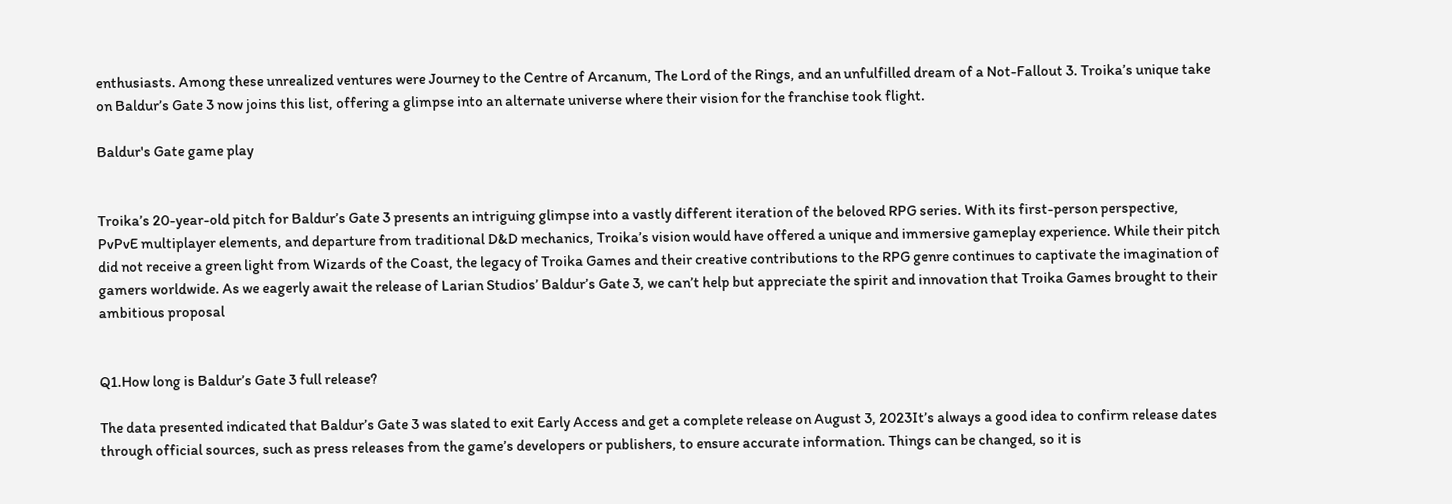enthusiasts. Among these unrealized ventures were Journey to the Centre of Arcanum, The Lord of the Rings, and an unfulfilled dream of a Not-Fallout 3. Troika’s unique take on Baldur’s Gate 3 now joins this list, offering a glimpse into an alternate universe where their vision for the franchise took flight.

Baldur's Gate game play


Troika’s 20-year-old pitch for Baldur’s Gate 3 presents an intriguing glimpse into a vastly different iteration of the beloved RPG series. With its first-person perspective, PvPvE multiplayer elements, and departure from traditional D&D mechanics, Troika’s vision would have offered a unique and immersive gameplay experience. While their pitch did not receive a green light from Wizards of the Coast, the legacy of Troika Games and their creative contributions to the RPG genre continues to captivate the imagination of gamers worldwide. As we eagerly await the release of Larian Studios’ Baldur’s Gate 3, we can’t help but appreciate the spirit and innovation that Troika Games brought to their ambitious proposal


Q1.How long is Baldur’s Gate 3 full release?

The data presented indicated that Baldur’s Gate 3 was slated to exit Early Access and get a complete release on August 3, 2023It’s always a good idea to confirm release dates through official sources, such as press releases from the game’s developers or publishers, to ensure accurate information. Things can be changed, so it is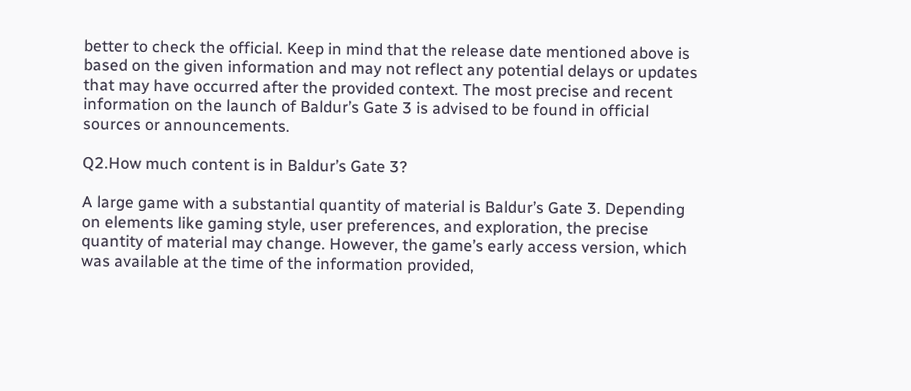better to check the official. Keep in mind that the release date mentioned above is based on the given information and may not reflect any potential delays or updates that may have occurred after the provided context. The most precise and recent information on the launch of Baldur’s Gate 3 is advised to be found in official sources or announcements.

Q2.How much content is in Baldur’s Gate 3?

A large game with a substantial quantity of material is Baldur’s Gate 3. Depending on elements like gaming style, user preferences, and exploration, the precise quantity of material may change. However, the game’s early access version, which was available at the time of the information provided,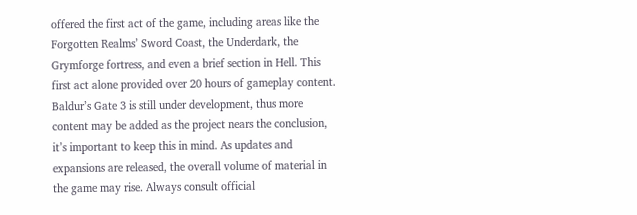offered the first act of the game, including areas like the Forgotten Realms’ Sword Coast, the Underdark, the Grymforge fortress, and even a brief section in Hell. This first act alone provided over 20 hours of gameplay content. Baldur’s Gate 3 is still under development, thus more content may be added as the project nears the conclusion, it’s important to keep this in mind. As updates and expansions are released, the overall volume of material in the game may rise. Always consult official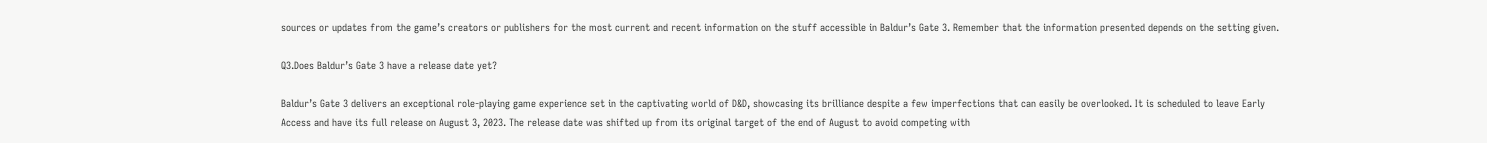sources or updates from the game’s creators or publishers for the most current and recent information on the stuff accessible in Baldur’s Gate 3. Remember that the information presented depends on the setting given.

Q3.Does Baldur’s Gate 3 have a release date yet?

Baldur’s Gate 3 delivers an exceptional role-playing game experience set in the captivating world of D&D, showcasing its brilliance despite a few imperfections that can easily be overlooked. It is scheduled to leave Early Access and have its full release on August 3, 2023. The release date was shifted up from its original target of the end of August to avoid competing with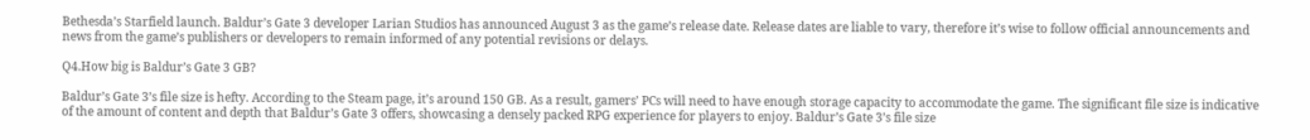Bethesda’s Starfield launch. Baldur’s Gate 3 developer Larian Studios has announced August 3 as the game’s release date. Release dates are liable to vary, therefore it’s wise to follow official announcements and news from the game’s publishers or developers to remain informed of any potential revisions or delays.

Q4.How big is Baldur’s Gate 3 GB?

Baldur’s Gate 3’s file size is hefty. According to the Steam page, it’s around 150 GB. As a result, gamers’ PCs will need to have enough storage capacity to accommodate the game. The significant file size is indicative of the amount of content and depth that Baldur’s Gate 3 offers, showcasing a densely packed RPG experience for players to enjoy. Baldur’s Gate 3’s file size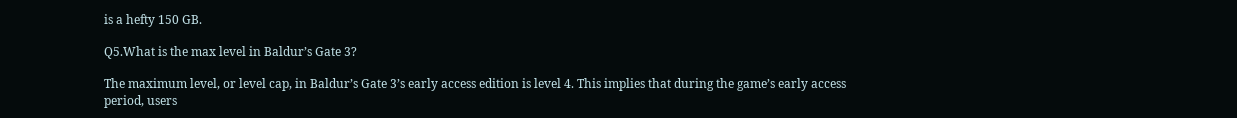is a hefty 150 GB.

Q5.What is the max level in Baldur’s Gate 3?

The maximum level, or level cap, in Baldur’s Gate 3’s early access edition is level 4. This implies that during the game’s early access period, users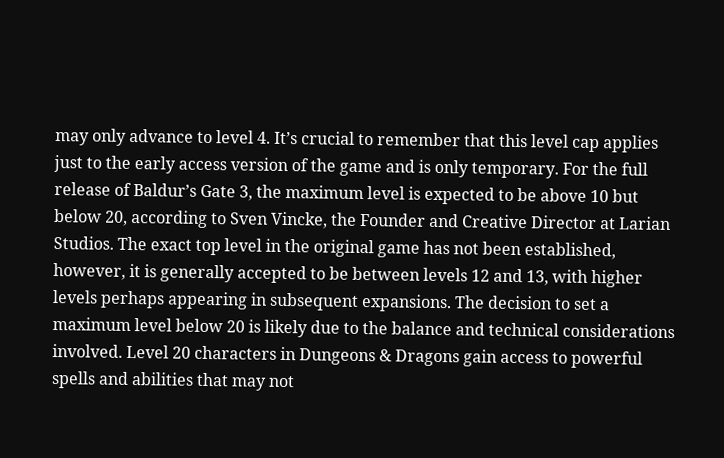may only advance to level 4. It’s crucial to remember that this level cap applies just to the early access version of the game and is only temporary. For the full release of Baldur’s Gate 3, the maximum level is expected to be above 10 but below 20, according to Sven Vincke, the Founder and Creative Director at Larian Studios. The exact top level in the original game has not been established, however, it is generally accepted to be between levels 12 and 13, with higher levels perhaps appearing in subsequent expansions. The decision to set a maximum level below 20 is likely due to the balance and technical considerations involved. Level 20 characters in Dungeons & Dragons gain access to powerful spells and abilities that may not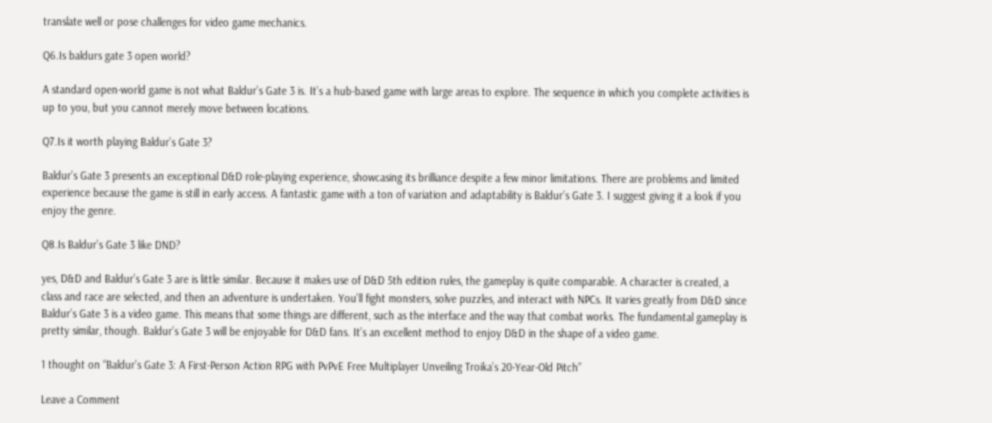translate well or pose challenges for video game mechanics.

Q6.Is baldurs gate 3 open world?

A standard open-world game is not what Baldur’s Gate 3 is. It’s a hub-based game with large areas to explore. The sequence in which you complete activities is up to you, but you cannot merely move between locations.

Q7.Is it worth playing Baldur’s Gate 3?

Baldur’s Gate 3 presents an exceptional D&D role-playing experience, showcasing its brilliance despite a few minor limitations. There are problems and limited experience because the game is still in early access. A fantastic game with a ton of variation and adaptability is Baldur’s Gate 3. I suggest giving it a look if you enjoy the genre.

Q8.Is Baldur’s Gate 3 like DND?

yes, D&D and Baldur’s Gate 3 are is little similar. Because it makes use of D&D 5th edition rules, the gameplay is quite comparable. A character is created, a class and race are selected, and then an adventure is undertaken. You’ll fight monsters, solve puzzles, and interact with NPCs. It varies greatly from D&D since Baldur’s Gate 3 is a video game. This means that some things are different, such as the interface and the way that combat works. The fundamental gameplay is pretty similar, though. Baldur’s Gate 3 will be enjoyable for D&D fans. It’s an excellent method to enjoy D&D in the shape of a video game.

1 thought on “Baldur’s Gate 3: A First-Person Action RPG with PvPvE Free Multiplayer Unveiling Troika’s 20-Year-Old Pitch”

Leave a Comment